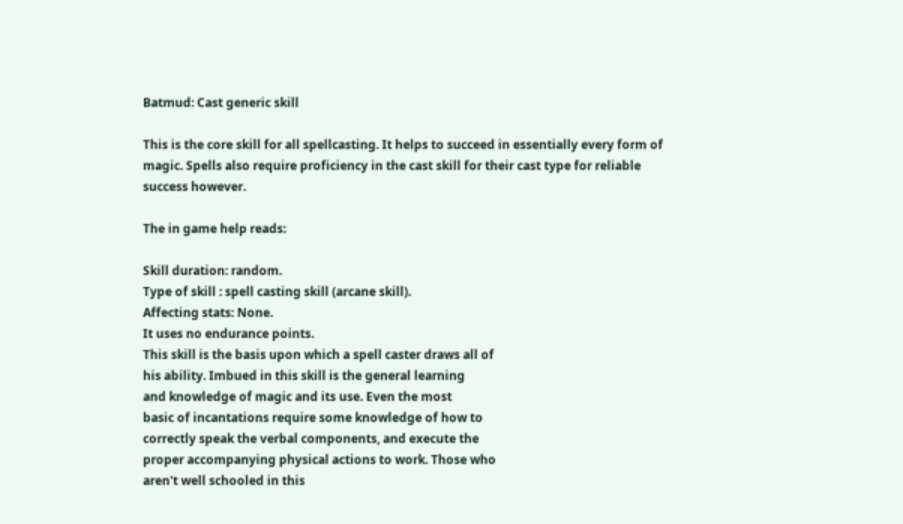Batmud: Cast generic skill

This is the core skill for all spellcasting. It helps to succeed in essentially every form of magic. Spells also require proficiency in the cast skill for their cast type for reliable success however.

The in game help reads:

Skill duration: random.
Type of skill : spell casting skill (arcane skill).
Affecting stats: None.
It uses no endurance points.
This skill is the basis upon which a spell caster draws all of
his ability. Imbued in this skill is the general learning
and knowledge of magic and its use. Even the most
basic of incantations require some knowledge of how to
correctly speak the verbal components, and execute the
proper accompanying physical actions to work. Those who
aren't well schooled in this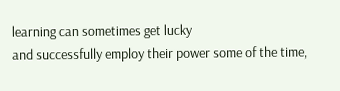learning can sometimes get lucky
and successfully employ their power some of the time,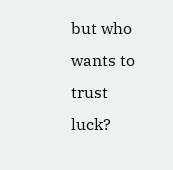but who wants to trust luck?